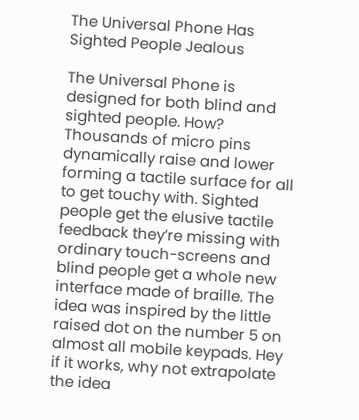The Universal Phone Has Sighted People Jealous

The Universal Phone is designed for both blind and sighted people. How? Thousands of micro pins dynamically raise and lower forming a tactile surface for all to get touchy with. Sighted people get the elusive tactile feedback they’re missing with ordinary touch-screens and blind people get a whole new interface made of braille. The idea was inspired by the little raised dot on the number 5 on almost all mobile keypads. Hey if it works, why not extrapolate the idea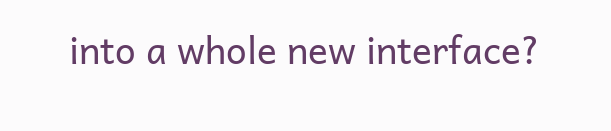into a whole new interface?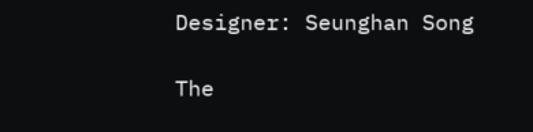Designer: Seunghan Song

The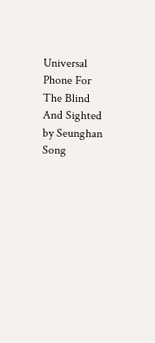Universal Phone For The Blind And Sighted by Seunghan Song